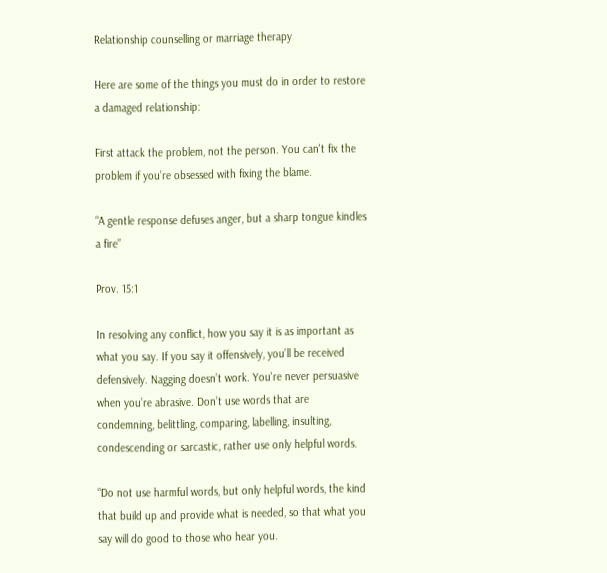Relationship counselling or marriage therapy

Here are some of the things you must do in order to restore a damaged relationship:

First attack the problem, not the person. You can't fix the problem if you’re obsessed with fixing the blame.

“A gentle response defuses anger, but a sharp tongue kindles a fire”

Prov. 15:1

In resolving any conflict, how you say it is as important as what you say. If you say it offensively, you’ll be received defensively. Nagging doesn’t work. You're never persuasive when you’re abrasive. Don’t use words that are condemning, belittling, comparing, labelling, insulting, condescending or sarcastic, rather use only helpful words.

“Do not use harmful words, but only helpful words, the kind that build up and provide what is needed, so that what you say will do good to those who hear you.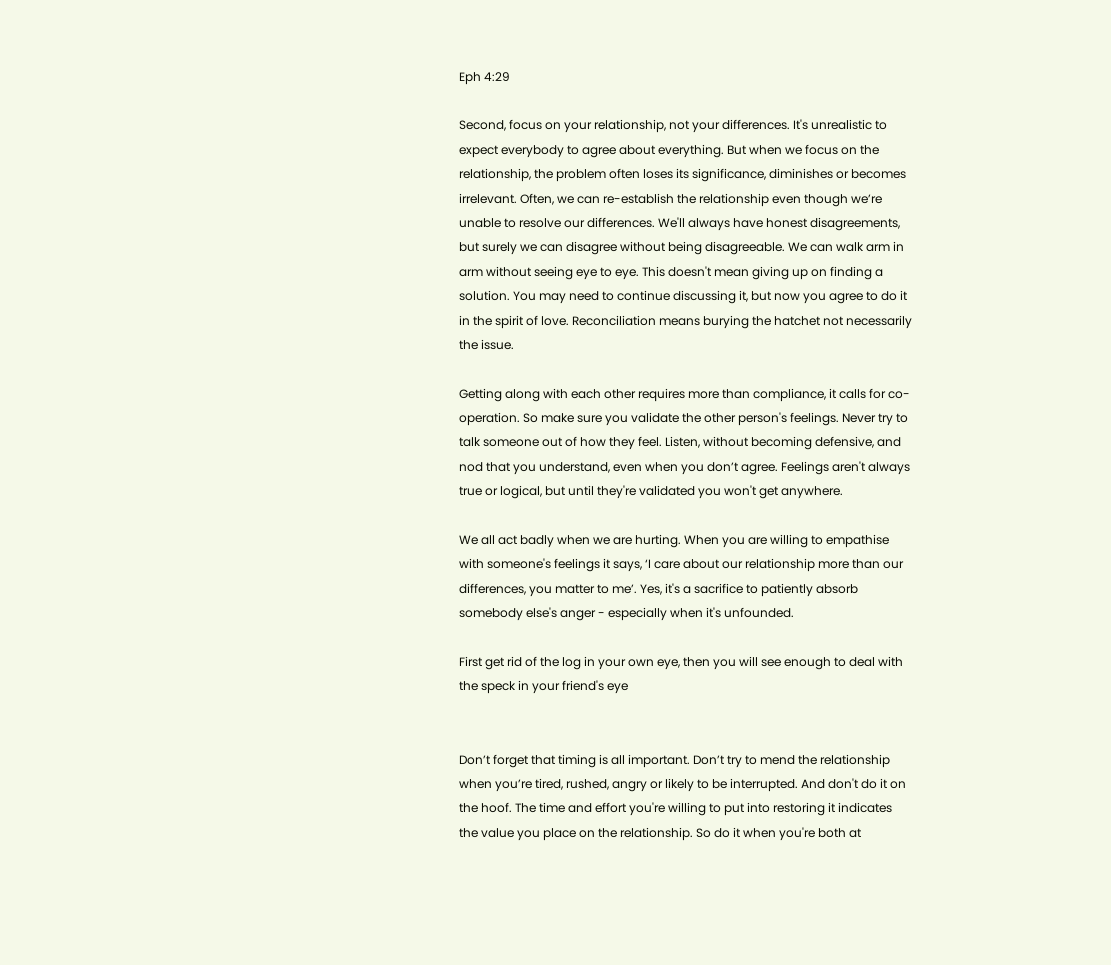Eph 4:29

Second, focus on your relationship, not your differences. It's unrealistic to expect everybody to agree about everything. But when we focus on the relationship, the problem often loses its significance, diminishes or becomes irrelevant. Often, we can re-establish the relationship even though we’re unable to resolve our differences. We'll always have honest disagreements, but surely we can disagree without being disagreeable. We can walk arm in arm without seeing eye to eye. This doesn't mean giving up on finding a solution. You may need to continue discussing it, but now you agree to do it in the spirit of love. Reconciliation means burying the hatchet not necessarily the issue.

Getting along with each other requires more than compliance, it calls for co-operation. So make sure you validate the other person's feelings. Never try to talk someone out of how they feel. Listen, without becoming defensive, and nod that you understand, even when you don’t agree. Feelings aren't always true or logical, but until they're validated you won't get anywhere.

We all act badly when we are hurting. When you are willing to empathise with someone's feelings it says, ‘I care about our relationship more than our differences, you matter to me’. Yes, it's a sacrifice to patiently absorb somebody else's anger - especially when it's unfounded.

First get rid of the log in your own eye, then you will see enough to deal with the speck in your friend's eye


Don’t forget that timing is all important. Don’t try to mend the relationship when you’re tired, rushed, angry or likely to be interrupted. And don't do it on the hoof. The time and effort you're willing to put into restoring it indicates the value you place on the relationship. So do it when you're both at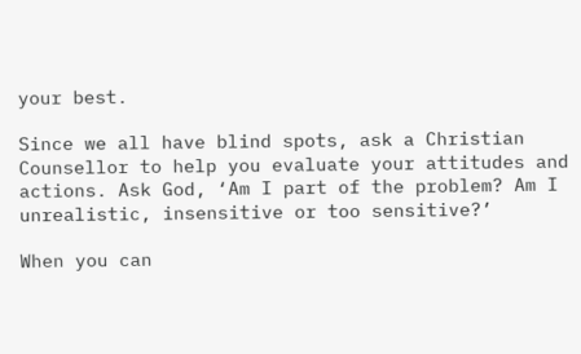your best.

Since we all have blind spots, ask a Christian Counsellor to help you evaluate your attitudes and actions. Ask God, ‘Am I part of the problem? Am I unrealistic, insensitive or too sensitive?’

When you can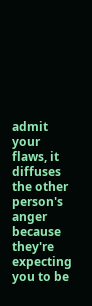admit your flaws, it diffuses the other person's anger because they're expecting you to be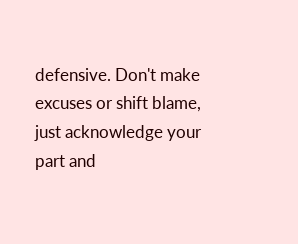defensive. Don't make excuses or shift blame, just acknowledge your part and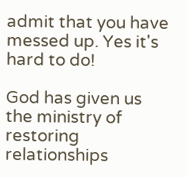admit that you have messed up. Yes it's hard to do!

God has given us the ministry of restoring relationships